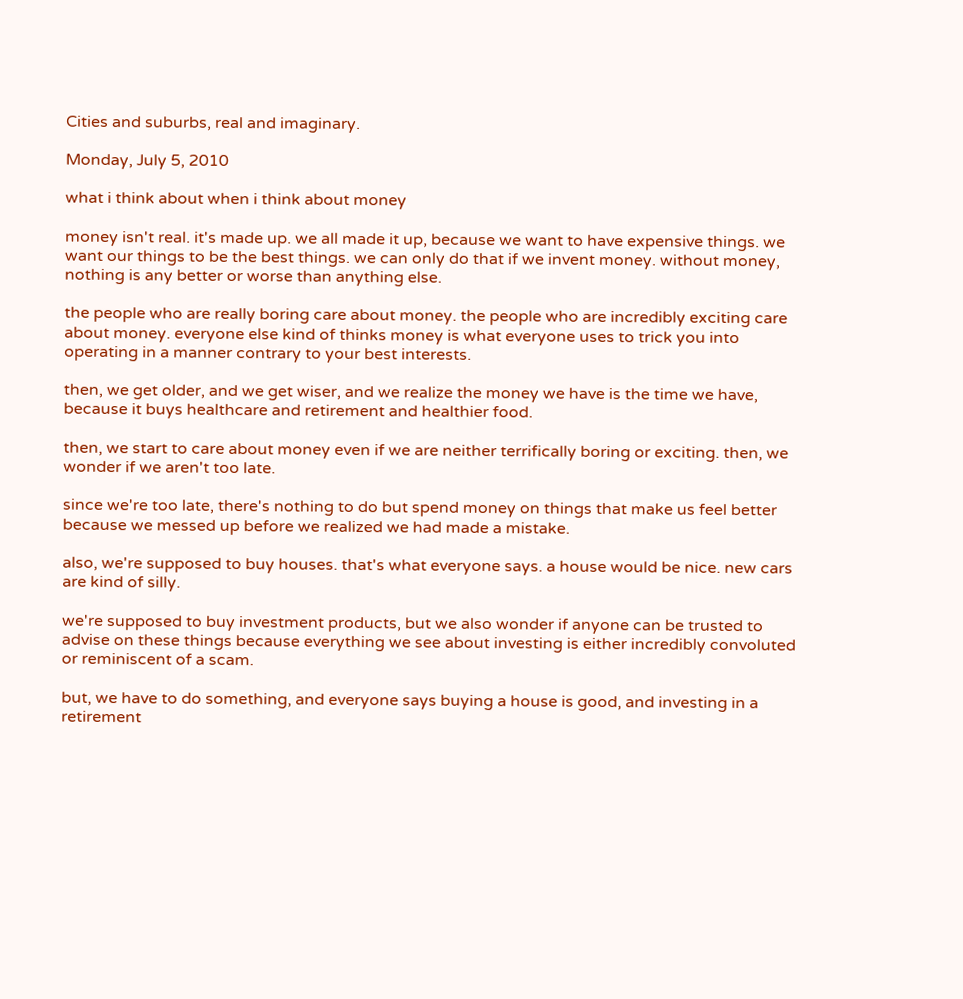Cities and suburbs, real and imaginary.

Monday, July 5, 2010

what i think about when i think about money

money isn't real. it's made up. we all made it up, because we want to have expensive things. we want our things to be the best things. we can only do that if we invent money. without money, nothing is any better or worse than anything else.

the people who are really boring care about money. the people who are incredibly exciting care about money. everyone else kind of thinks money is what everyone uses to trick you into operating in a manner contrary to your best interests.

then, we get older, and we get wiser, and we realize the money we have is the time we have, because it buys healthcare and retirement and healthier food.

then, we start to care about money even if we are neither terrifically boring or exciting. then, we wonder if we aren't too late.

since we're too late, there's nothing to do but spend money on things that make us feel better because we messed up before we realized we had made a mistake.

also, we're supposed to buy houses. that's what everyone says. a house would be nice. new cars are kind of silly.

we're supposed to buy investment products, but we also wonder if anyone can be trusted to advise on these things because everything we see about investing is either incredibly convoluted or reminiscent of a scam.

but, we have to do something, and everyone says buying a house is good, and investing in a retirement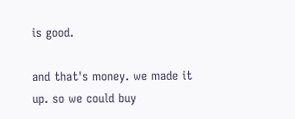is good.

and that's money. we made it up. so we could buy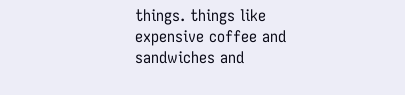things. things like expensive coffee and sandwiches and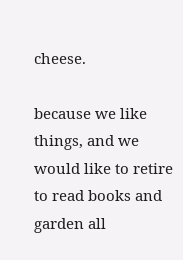cheese.

because we like things, and we would like to retire to read books and garden all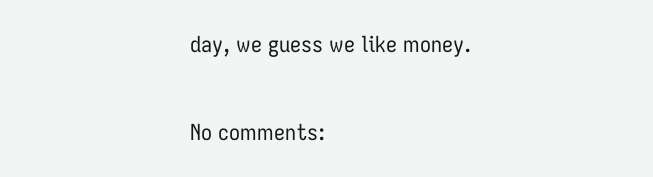day, we guess we like money.

No comments: